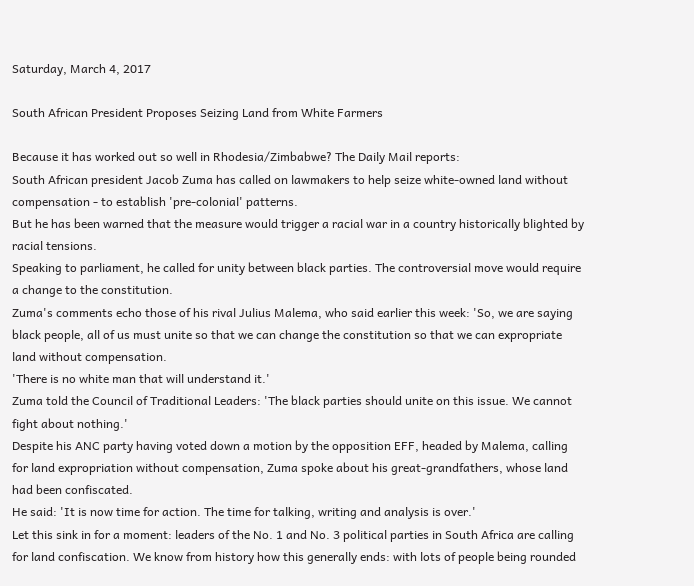Saturday, March 4, 2017

South African President Proposes Seizing Land from White Farmers

Because it has worked out so well in Rhodesia/Zimbabwe? The Daily Mail reports:
South African president Jacob Zuma has called on lawmakers to help seize white-owned land without compensation - to establish 'pre-colonial' patterns.
But he has been warned that the measure would trigger a racial war in a country historically blighted by racial tensions.
Speaking to parliament, he called for unity between black parties. The controversial move would require a change to the constitution.
Zuma's comments echo those of his rival Julius Malema, who said earlier this week: 'So, we are saying black people, all of us must unite so that we can change the constitution so that we can expropriate land without compensation.
'There is no white man that will understand it.'
Zuma told the Council of Traditional Leaders: 'The black parties should unite on this issue. We cannot fight about nothing.'
Despite his ANC party having voted down a motion by the opposition EFF, headed by Malema, calling for land expropriation without compensation, Zuma spoke about his great-grandfathers, whose land had been confiscated.
He said: 'It is now time for action. The time for talking, writing and analysis is over.'
Let this sink in for a moment: leaders of the No. 1 and No. 3 political parties in South Africa are calling for land confiscation. We know from history how this generally ends: with lots of people being rounded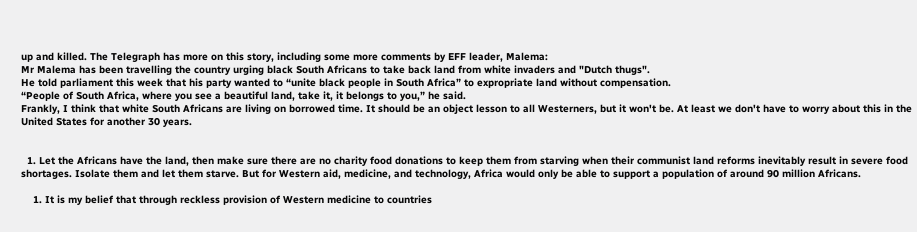up and killed. The Telegraph has more on this story, including some more comments by EFF leader, Malema:
Mr Malema has been travelling the country urging black South Africans to take back land from white invaders and "Dutch thugs".
He told parliament this week that his party wanted to “unite black people in South Africa” to expropriate land without compensation.
“People of South Africa, where you see a beautiful land, take it, it belongs to you,” he said.
Frankly, I think that white South Africans are living on borrowed time. It should be an object lesson to all Westerners, but it won't be. At least we don't have to worry about this in the United States for another 30 years.


  1. Let the Africans have the land, then make sure there are no charity food donations to keep them from starving when their communist land reforms inevitably result in severe food shortages. Isolate them and let them starve. But for Western aid, medicine, and technology, Africa would only be able to support a population of around 90 million Africans.

    1. It is my belief that through reckless provision of Western medicine to countries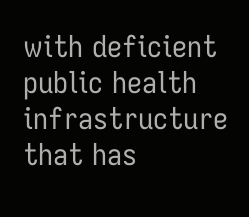with deficient public health infrastructure that has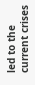led to the current crises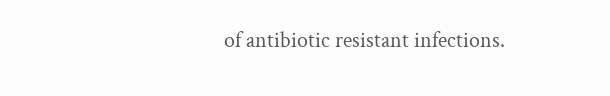of antibiotic resistant infections.